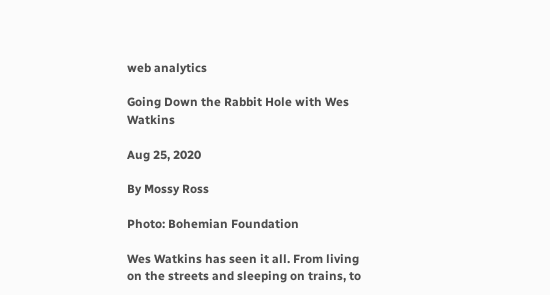web analytics

Going Down the Rabbit Hole with Wes Watkins

Aug 25, 2020

By Mossy Ross

Photo: Bohemian Foundation

Wes Watkins has seen it all. From living on the streets and sleeping on trains, to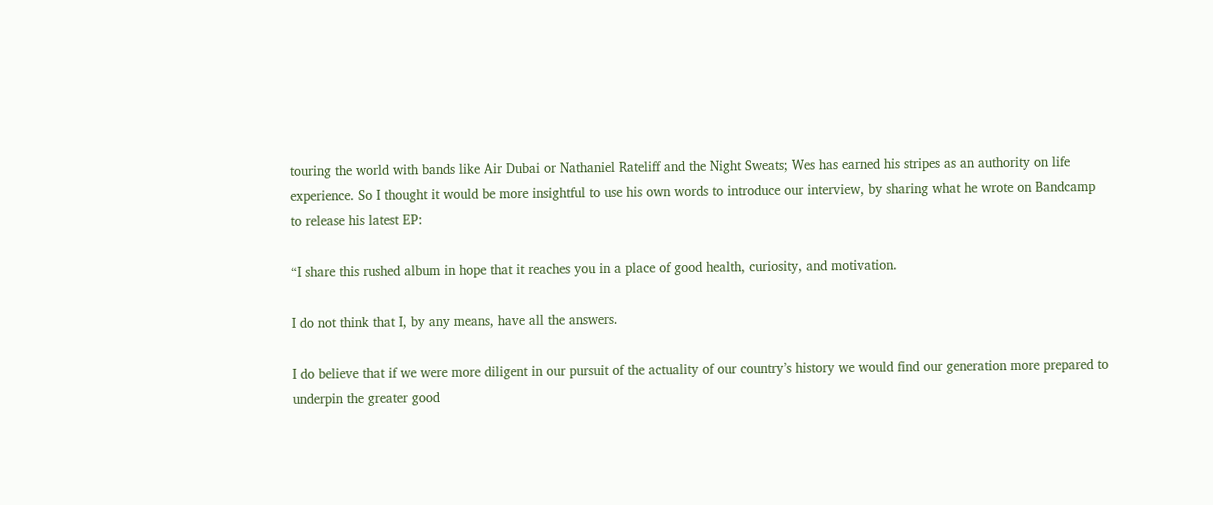touring the world with bands like Air Dubai or Nathaniel Rateliff and the Night Sweats; Wes has earned his stripes as an authority on life experience. So I thought it would be more insightful to use his own words to introduce our interview, by sharing what he wrote on Bandcamp to release his latest EP:

“I share this rushed album in hope that it reaches you in a place of good health, curiosity, and motivation.

I do not think that I, by any means, have all the answers.

I do believe that if we were more diligent in our pursuit of the actuality of our country’s history we would find our generation more prepared to underpin the greater good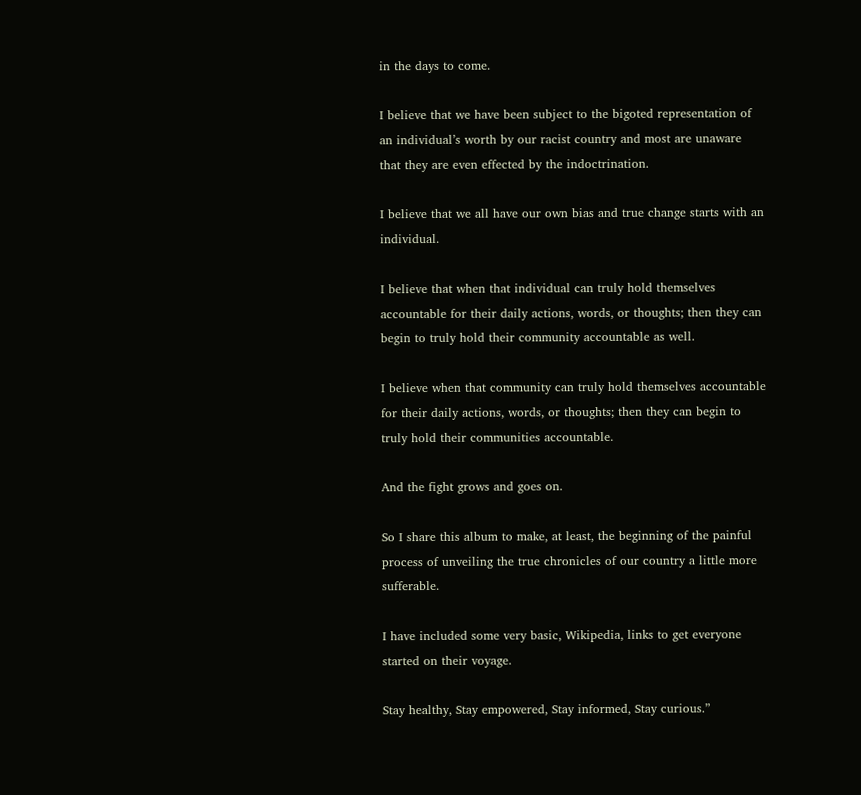in the days to come.

I believe that we have been subject to the bigoted representation of an individual’s worth by our racist country and most are unaware that they are even effected by the indoctrination.

I believe that we all have our own bias and true change starts with an individual.

I believe that when that individual can truly hold themselves accountable for their daily actions, words, or thoughts; then they can begin to truly hold their community accountable as well.

I believe when that community can truly hold themselves accountable for their daily actions, words, or thoughts; then they can begin to truly hold their communities accountable.

And the fight grows and goes on.

So I share this album to make, at least, the beginning of the painful process of unveiling the true chronicles of our country a little more sufferable.

I have included some very basic, Wikipedia, links to get everyone started on their voyage.

Stay healthy, Stay empowered, Stay informed, Stay curious.”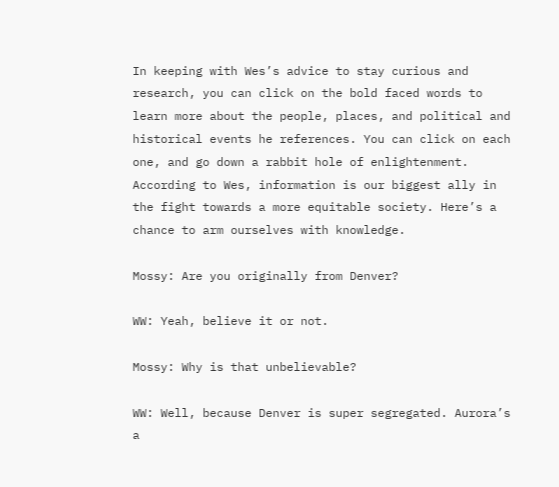In keeping with Wes’s advice to stay curious and research, you can click on the bold faced words to learn more about the people, places, and political and historical events he references. You can click on each one, and go down a rabbit hole of enlightenment. According to Wes, information is our biggest ally in the fight towards a more equitable society. Here’s a chance to arm ourselves with knowledge.

Mossy: Are you originally from Denver?

WW: Yeah, believe it or not.

Mossy: Why is that unbelievable?

WW: Well, because Denver is super segregated. Aurora’s a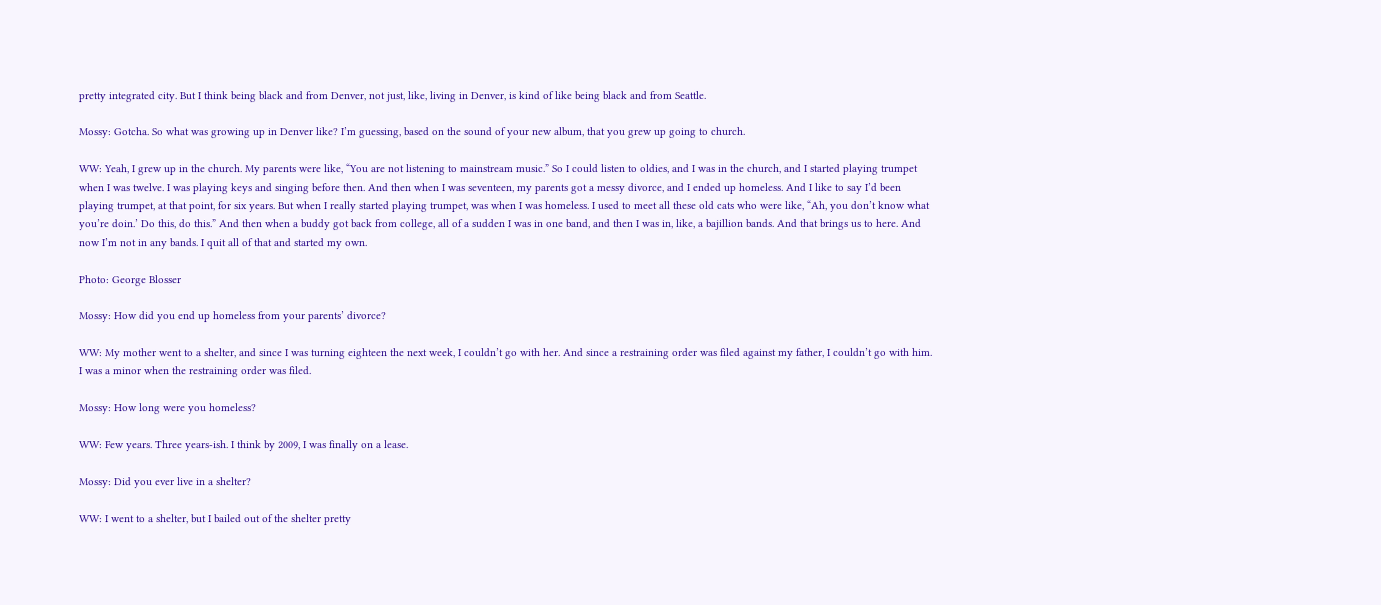pretty integrated city. But I think being black and from Denver, not just, like, living in Denver, is kind of like being black and from Seattle.

Mossy: Gotcha. So what was growing up in Denver like? I’m guessing, based on the sound of your new album, that you grew up going to church.

WW: Yeah, I grew up in the church. My parents were like, “You are not listening to mainstream music.” So I could listen to oldies, and I was in the church, and I started playing trumpet when I was twelve. I was playing keys and singing before then. And then when I was seventeen, my parents got a messy divorce, and I ended up homeless. And I like to say I’d been playing trumpet, at that point, for six years. But when I really started playing trumpet, was when I was homeless. I used to meet all these old cats who were like, “Ah, you don’t know what you’re doin.’ Do this, do this.” And then when a buddy got back from college, all of a sudden I was in one band, and then I was in, like, a bajillion bands. And that brings us to here. And now I’m not in any bands. I quit all of that and started my own.

Photo: George Blosser

Mossy: How did you end up homeless from your parents’ divorce?

WW: My mother went to a shelter, and since I was turning eighteen the next week, I couldn’t go with her. And since a restraining order was filed against my father, I couldn’t go with him. I was a minor when the restraining order was filed.

Mossy: How long were you homeless?

WW: Few years. Three years-ish. I think by 2009, I was finally on a lease.

Mossy: Did you ever live in a shelter?

WW: I went to a shelter, but I bailed out of the shelter pretty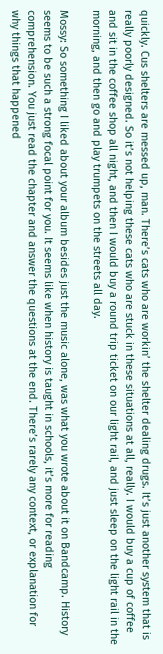quickly. Cus shelters are messed up, man. There’s cats who are workin’ the shelter dealing drugs. It’s just another system that is really poorly designed. So it’s not helping these cats who are stuck in these situations at all, really. I would buy a cup of coffee and sit in the coffee shop all night, and then I would buy a round trip ticket on our light rail, and just sleep on the light rail in the morning, and then go and play trumpets on the streets all day.

Mossy: So something I liked about your album besides just the music alone, was what you wrote about it on Bandcamp. History seems to be such a strong focal point for you. It seems like when history is taught in schools, it’s more for reading comprehension. You just read the chapter and answer the questions at the end. There’s rarely any context, or explanation for why things that happened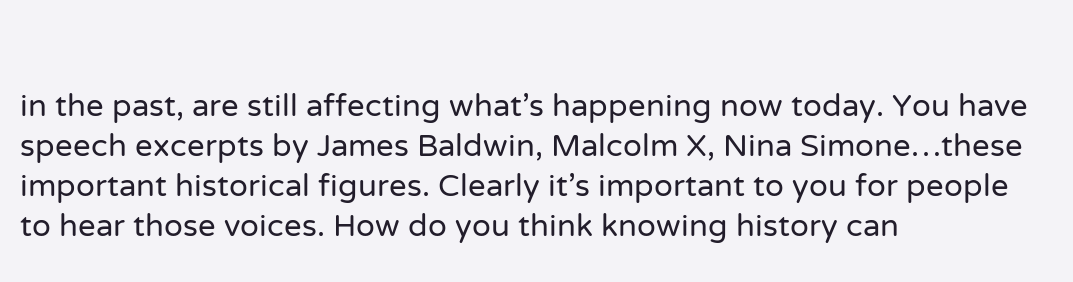in the past, are still affecting what’s happening now today. You have speech excerpts by James Baldwin, Malcolm X, Nina Simone…these important historical figures. Clearly it’s important to you for people to hear those voices. How do you think knowing history can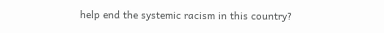help end the systemic racism in this country?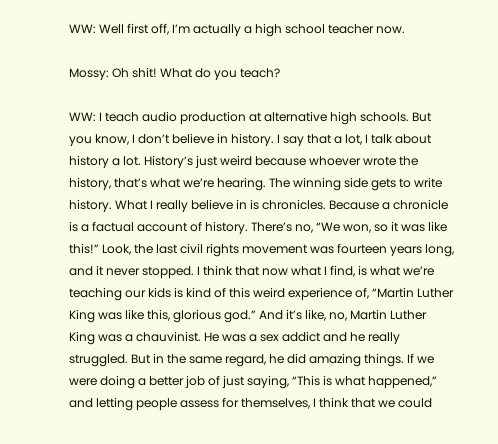WW: Well first off, I’m actually a high school teacher now.

Mossy: Oh shit! What do you teach?

WW: I teach audio production at alternative high schools. But you know, I don’t believe in history. I say that a lot, I talk about history a lot. History’s just weird because whoever wrote the history, that’s what we’re hearing. The winning side gets to write history. What I really believe in is chronicles. Because a chronicle is a factual account of history. There’s no, “We won, so it was like this!” Look, the last civil rights movement was fourteen years long, and it never stopped. I think that now what I find, is what we’re teaching our kids is kind of this weird experience of, “Martin Luther King was like this, glorious god.” And it’s like, no, Martin Luther King was a chauvinist. He was a sex addict and he really struggled. But in the same regard, he did amazing things. If we were doing a better job of just saying, “This is what happened,” and letting people assess for themselves, I think that we could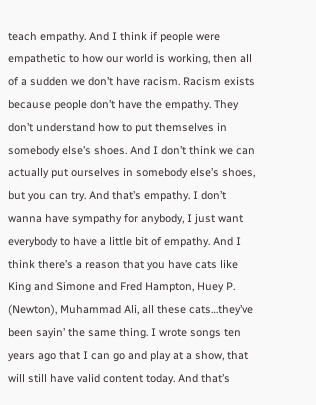teach empathy. And I think if people were empathetic to how our world is working, then all of a sudden we don’t have racism. Racism exists because people don’t have the empathy. They don’t understand how to put themselves in somebody else’s shoes. And I don’t think we can actually put ourselves in somebody else’s shoes, but you can try. And that’s empathy. I don’t wanna have sympathy for anybody, I just want everybody to have a little bit of empathy. And I think there’s a reason that you have cats like King and Simone and Fred Hampton, Huey P. (Newton), Muhammad Ali, all these cats…they’ve been sayin’ the same thing. I wrote songs ten years ago that I can go and play at a show, that will still have valid content today. And that’s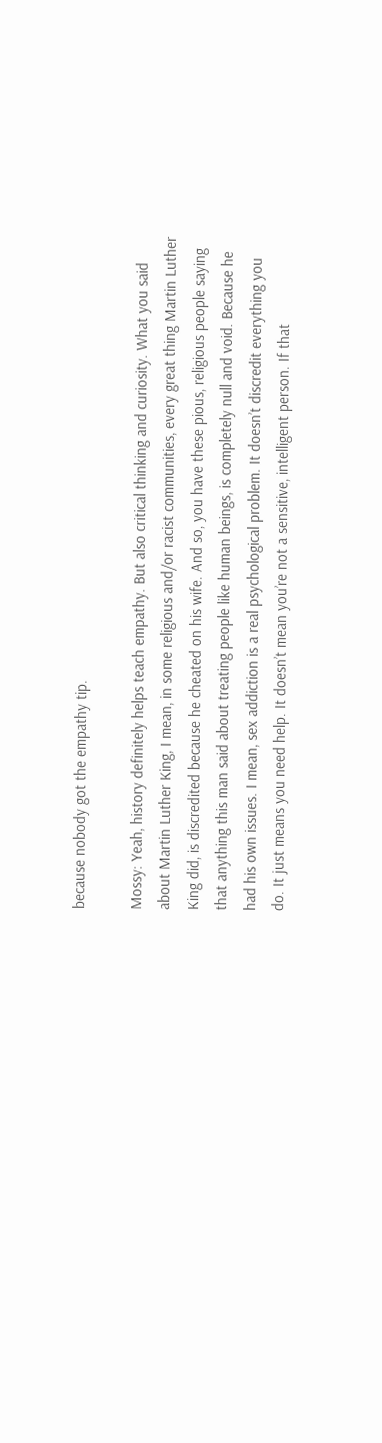because nobody got the empathy tip.

Mossy: Yeah, history definitely helps teach empathy. But also critical thinking and curiosity. What you said about Martin Luther King, I mean, in some religious and/or racist communities, every great thing Martin Luther King did, is discredited because he cheated on his wife. And so, you have these pious, religious people saying that anything this man said about treating people like human beings, is completely null and void. Because he had his own issues. I mean, sex addiction is a real psychological problem. It doesn’t discredit everything you do. It just means you need help. It doesn’t mean you’re not a sensitive, intelligent person. If that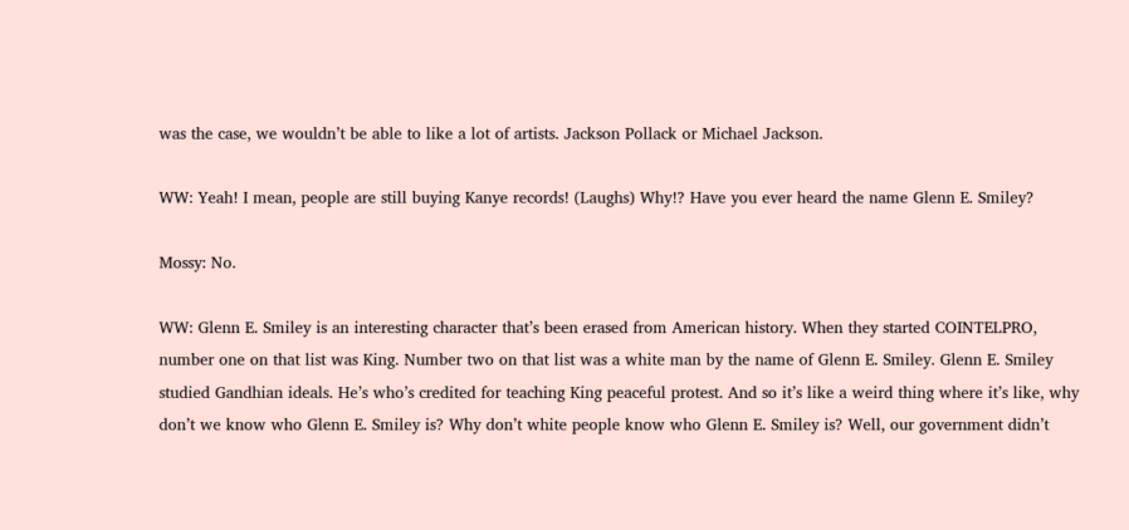was the case, we wouldn’t be able to like a lot of artists. Jackson Pollack or Michael Jackson.

WW: Yeah! I mean, people are still buying Kanye records! (Laughs) Why!? Have you ever heard the name Glenn E. Smiley?

Mossy: No.

WW: Glenn E. Smiley is an interesting character that’s been erased from American history. When they started COINTELPRO, number one on that list was King. Number two on that list was a white man by the name of Glenn E. Smiley. Glenn E. Smiley studied Gandhian ideals. He’s who’s credited for teaching King peaceful protest. And so it’s like a weird thing where it’s like, why don’t we know who Glenn E. Smiley is? Why don’t white people know who Glenn E. Smiley is? Well, our government didn’t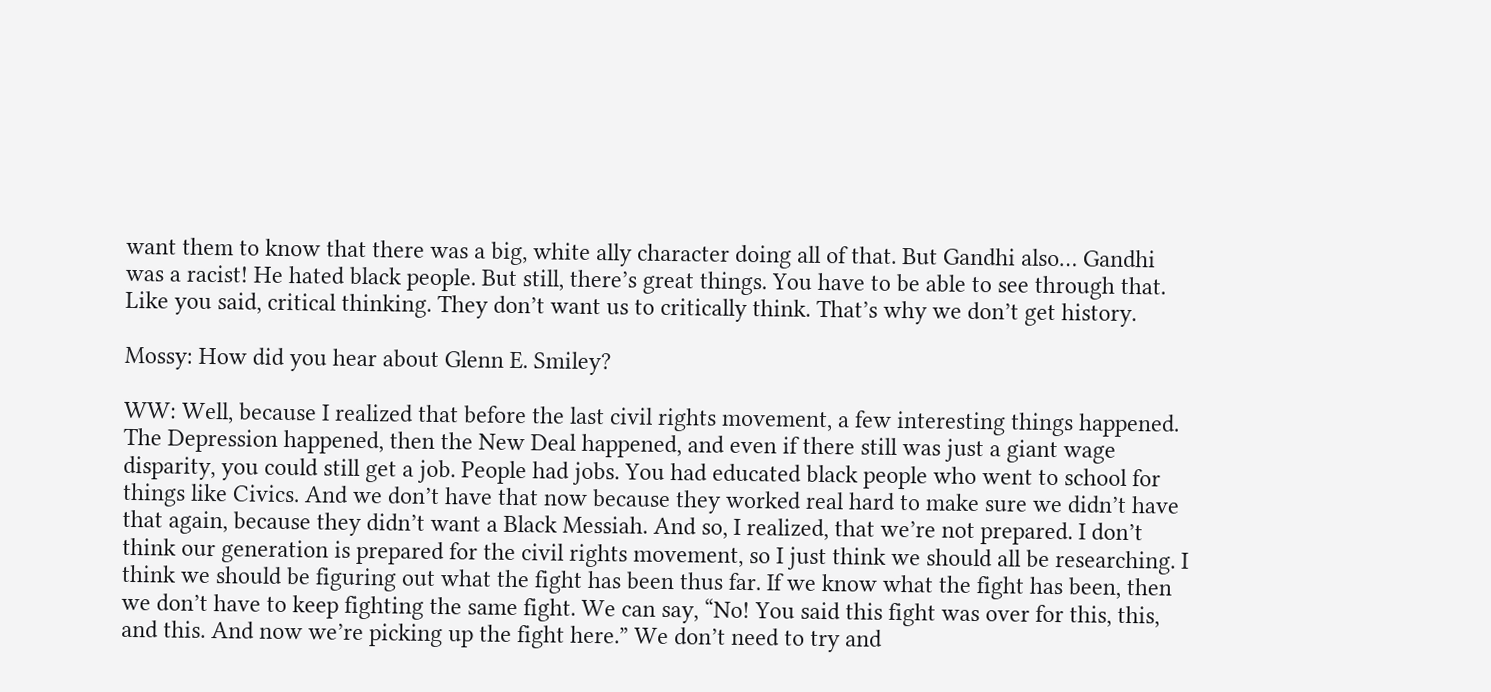want them to know that there was a big, white ally character doing all of that. But Gandhi also… Gandhi was a racist! He hated black people. But still, there’s great things. You have to be able to see through that. Like you said, critical thinking. They don’t want us to critically think. That’s why we don’t get history.

Mossy: How did you hear about Glenn E. Smiley?

WW: Well, because I realized that before the last civil rights movement, a few interesting things happened. The Depression happened, then the New Deal happened, and even if there still was just a giant wage disparity, you could still get a job. People had jobs. You had educated black people who went to school for things like Civics. And we don’t have that now because they worked real hard to make sure we didn’t have that again, because they didn’t want a Black Messiah. And so, I realized, that we’re not prepared. I don’t think our generation is prepared for the civil rights movement, so I just think we should all be researching. I think we should be figuring out what the fight has been thus far. If we know what the fight has been, then we don’t have to keep fighting the same fight. We can say, “No! You said this fight was over for this, this, and this. And now we’re picking up the fight here.” We don’t need to try and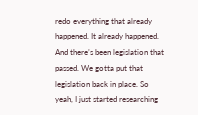redo everything that already happened. It already happened. And there’s been legislation that passed. We gotta put that legislation back in place. So yeah, I just started researching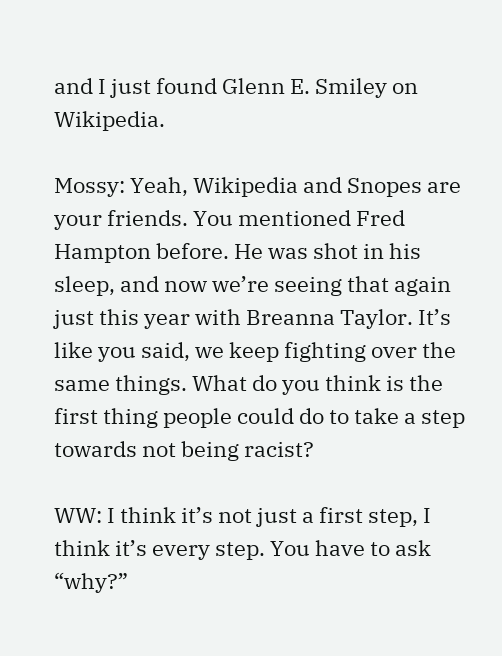and I just found Glenn E. Smiley on Wikipedia.

Mossy: Yeah, Wikipedia and Snopes are your friends. You mentioned Fred Hampton before. He was shot in his sleep, and now we’re seeing that again just this year with Breanna Taylor. It’s like you said, we keep fighting over the same things. What do you think is the first thing people could do to take a step towards not being racist?

WW: I think it’s not just a first step, I think it’s every step. You have to ask “why?”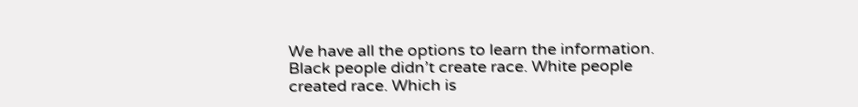We have all the options to learn the information. Black people didn’t create race. White people created race. Which is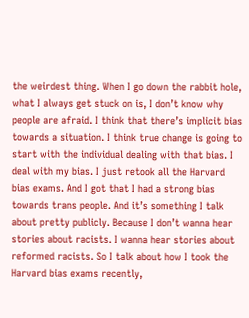the weirdest thing. When I go down the rabbit hole, what I always get stuck on is, I don’t know why people are afraid. I think that there’s implicit bias towards a situation. I think true change is going to start with the individual dealing with that bias. I deal with my bias. I just retook all the Harvard bias exams. And I got that I had a strong bias towards trans people. And it’s something I talk about pretty publicly. Because I don’t wanna hear stories about racists. I wanna hear stories about reformed racists. So I talk about how I took the Harvard bias exams recently,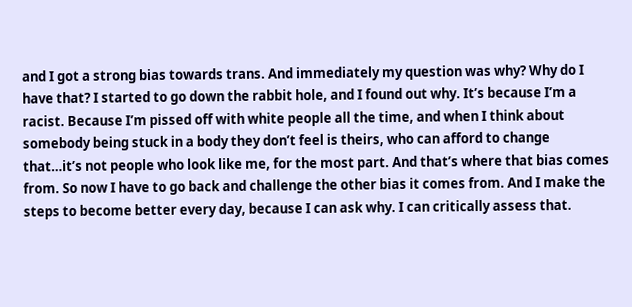and I got a strong bias towards trans. And immediately my question was why? Why do I have that? I started to go down the rabbit hole, and I found out why. It’s because I’m a racist. Because I’m pissed off with white people all the time, and when I think about somebody being stuck in a body they don’t feel is theirs, who can afford to change that…it’s not people who look like me, for the most part. And that’s where that bias comes from. So now I have to go back and challenge the other bias it comes from. And I make the steps to become better every day, because I can ask why. I can critically assess that.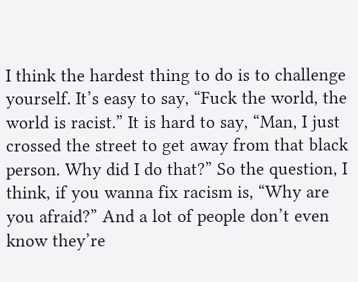I think the hardest thing to do is to challenge yourself. It’s easy to say, “Fuck the world, the world is racist.” It is hard to say, “Man, I just crossed the street to get away from that black person. Why did I do that?” So the question, I think, if you wanna fix racism is, “Why are you afraid?” And a lot of people don’t even know they’re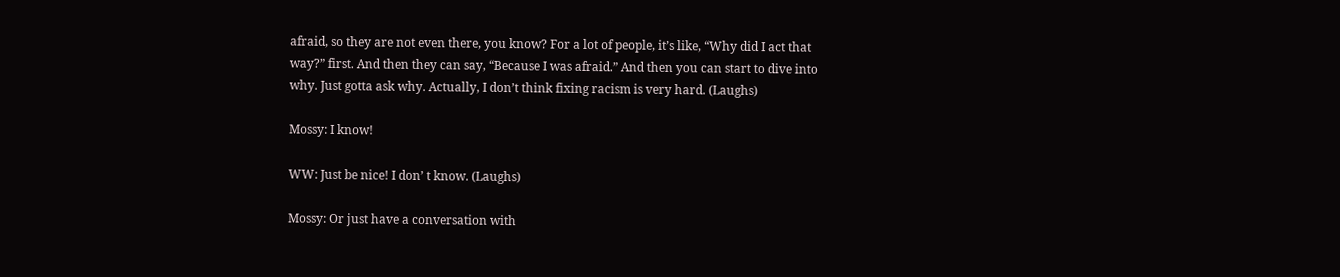afraid, so they are not even there, you know? For a lot of people, it’s like, “Why did I act that way?” first. And then they can say, “Because I was afraid.” And then you can start to dive into why. Just gotta ask why. Actually, I don’t think fixing racism is very hard. (Laughs)

Mossy: I know!

WW: Just be nice! I don’ t know. (Laughs)

Mossy: Or just have a conversation with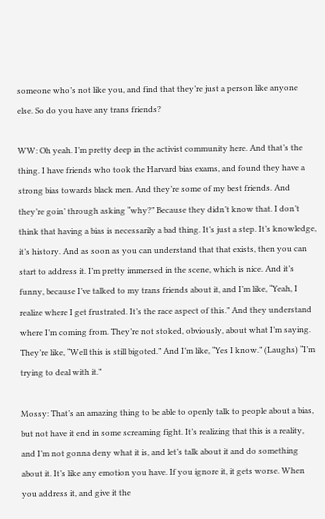someone who’s not like you, and find that they’re just a person like anyone else. So do you have any trans friends?

WW: Oh yeah. I’m pretty deep in the activist community here. And that’s the thing. I have friends who took the Harvard bias exams, and found they have a strong bias towards black men. And they’re some of my best friends. And they’re goin’ through asking “why?” Because they didn’t know that. I don’t think that having a bias is necessarily a bad thing. It’s just a step. It’s knowledge, it’s history. And as soon as you can understand that that exists, then you can start to address it. I’m pretty immersed in the scene, which is nice. And it’s funny, because I’ve talked to my trans friends about it, and I’m like, “Yeah, I realize where I get frustrated. It’s the race aspect of this.” And they understand where I’m coming from. They’re not stoked, obviously, about what I’m saying. They’re like, “Well this is still bigoted.” And I’m like, “Yes I know.” (Laughs) “I’m trying to deal with it.”

Mossy: That’s an amazing thing to be able to openly talk to people about a bias, but not have it end in some screaming fight. It’s realizing that this is a reality, and I’m not gonna deny what it is, and let’s talk about it and do something about it. It’s like any emotion you have. If you ignore it, it gets worse. When you address it, and give it the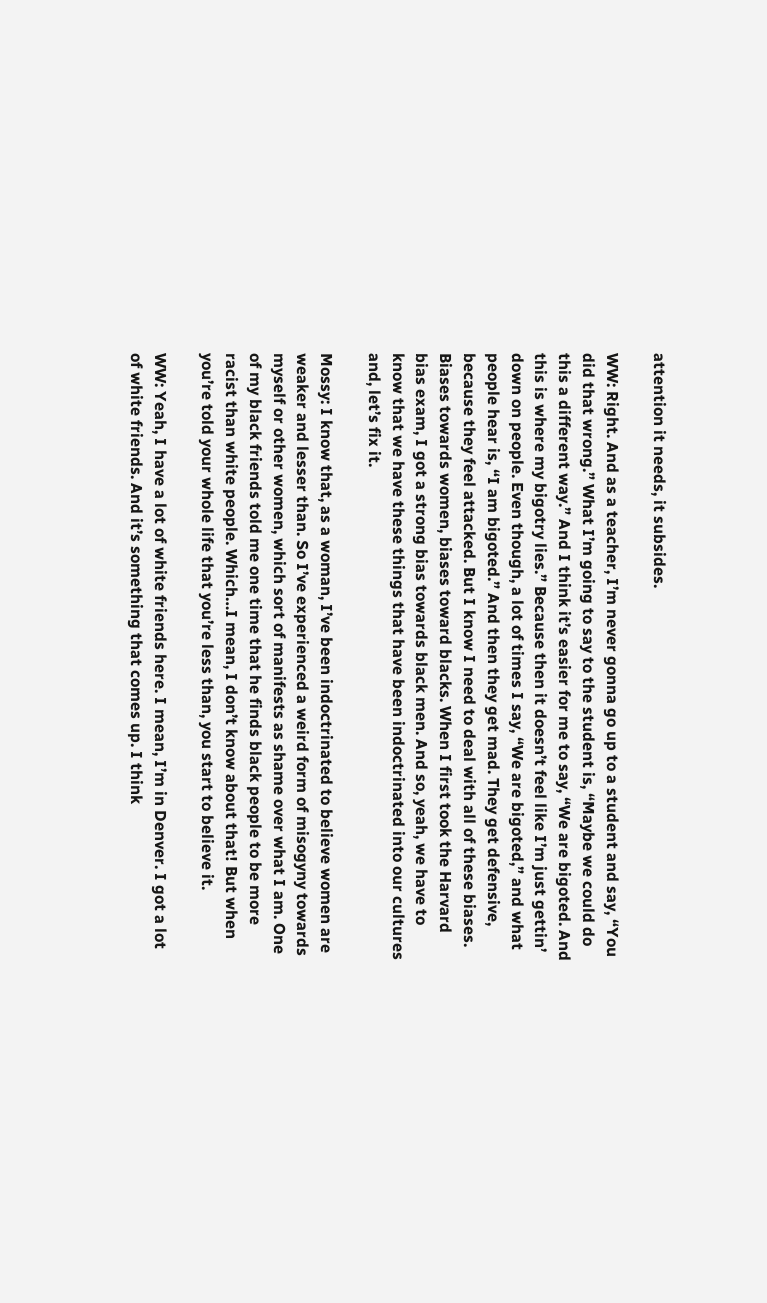attention it needs, it subsides.

WW: Right. And as a teacher, I’m never gonna go up to a student and say, “You did that wrong.” What I’m going to say to the student is, “Maybe we could do this a different way.” And I think it’s easier for me to say, “We are bigoted. And this is where my bigotry lies.” Because then it doesn’t feel like I’m just gettin’ down on people. Even though, a lot of times I say, “We are bigoted,” and what people hear is, “I am bigoted.” And then they get mad. They get defensive, because they feel attacked. But I know I need to deal with all of these biases. Biases towards women, biases toward blacks. When I first took the Harvard bias exam, I got a strong bias towards black men. And so, yeah, we have to know that we have these things that have been indoctrinated into our cultures and, let’s fix it.

Mossy: I know that, as a woman, I’ve been indoctrinated to believe women are weaker and lesser than. So I’ve experienced a weird form of misogyny towards myself or other women, which sort of manifests as shame over what I am. One of my black friends told me one time that he finds black people to be more racist than white people. Which…I mean, I don’t know about that! But when you’re told your whole life that you’re less than, you start to believe it.

WW: Yeah, I have a lot of white friends here. I mean, I’m in Denver. I got a lot of white friends. And it’s something that comes up. I think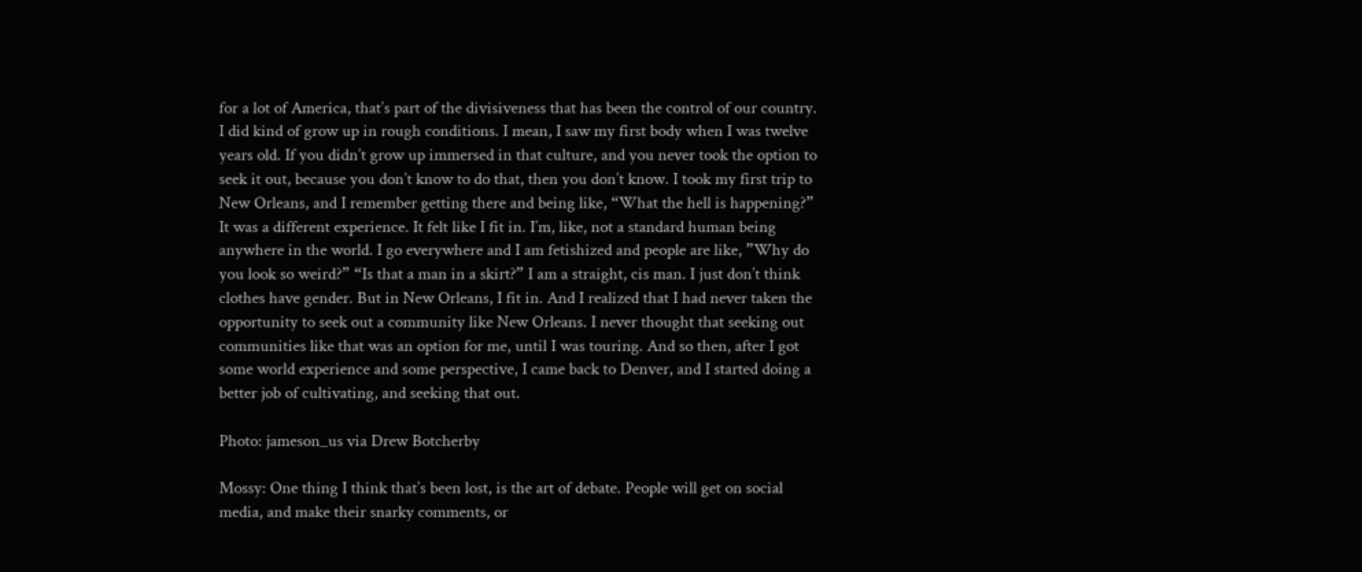for a lot of America, that’s part of the divisiveness that has been the control of our country. I did kind of grow up in rough conditions. I mean, I saw my first body when I was twelve years old. If you didn’t grow up immersed in that culture, and you never took the option to seek it out, because you don’t know to do that, then you don’t know. I took my first trip to New Orleans, and I remember getting there and being like, “What the hell is happening?” It was a different experience. It felt like I fit in. I’m, like, not a standard human being anywhere in the world. I go everywhere and I am fetishized and people are like, ”Why do you look so weird?” “Is that a man in a skirt?” I am a straight, cis man. I just don’t think clothes have gender. But in New Orleans, I fit in. And I realized that I had never taken the opportunity to seek out a community like New Orleans. I never thought that seeking out communities like that was an option for me, until I was touring. And so then, after I got some world experience and some perspective, I came back to Denver, and I started doing a better job of cultivating, and seeking that out.

Photo: jameson_us via Drew Botcherby

Mossy: One thing I think that’s been lost, is the art of debate. People will get on social media, and make their snarky comments, or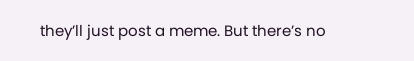they’ll just post a meme. But there’s no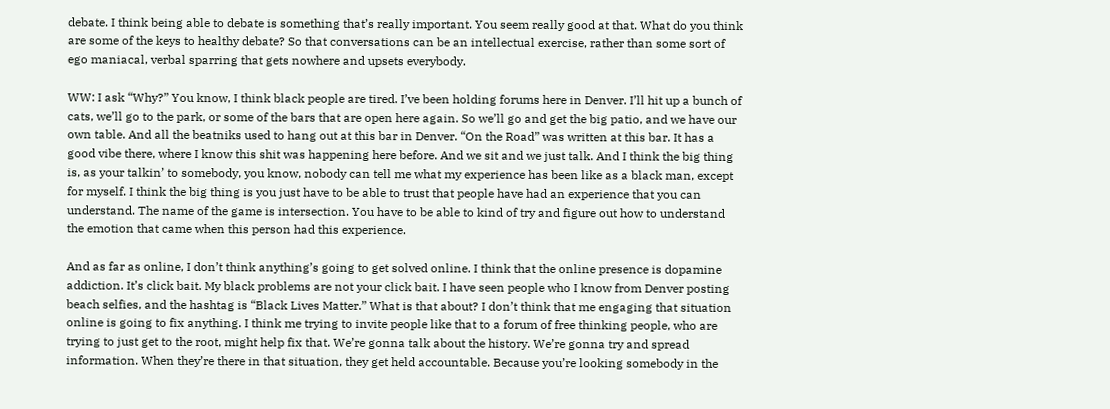debate. I think being able to debate is something that’s really important. You seem really good at that. What do you think are some of the keys to healthy debate? So that conversations can be an intellectual exercise, rather than some sort of ego maniacal, verbal sparring that gets nowhere and upsets everybody.

WW: I ask “Why?” You know, I think black people are tired. I’ve been holding forums here in Denver. I’ll hit up a bunch of cats, we’ll go to the park, or some of the bars that are open here again. So we’ll go and get the big patio, and we have our own table. And all the beatniks used to hang out at this bar in Denver. “On the Road” was written at this bar. It has a good vibe there, where I know this shit was happening here before. And we sit and we just talk. And I think the big thing is, as your talkin’ to somebody, you know, nobody can tell me what my experience has been like as a black man, except for myself. I think the big thing is you just have to be able to trust that people have had an experience that you can understand. The name of the game is intersection. You have to be able to kind of try and figure out how to understand the emotion that came when this person had this experience.

And as far as online, I don’t think anything’s going to get solved online. I think that the online presence is dopamine addiction. It’s click bait. My black problems are not your click bait. I have seen people who I know from Denver posting beach selfies, and the hashtag is “Black Lives Matter.” What is that about? I don’t think that me engaging that situation online is going to fix anything. I think me trying to invite people like that to a forum of free thinking people, who are trying to just get to the root, might help fix that. We’re gonna talk about the history. We’re gonna try and spread information. When they’re there in that situation, they get held accountable. Because you’re looking somebody in the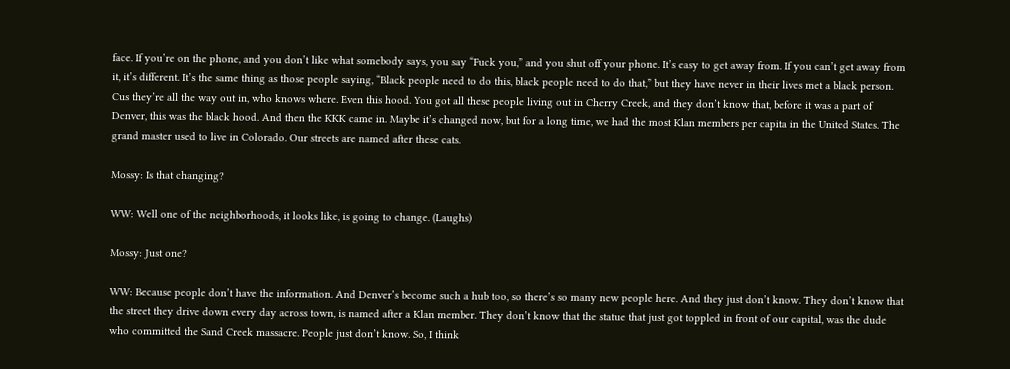face. If you’re on the phone, and you don’t like what somebody says, you say “Fuck you,” and you shut off your phone. It’s easy to get away from. If you can’t get away from it, it’s different. It’s the same thing as those people saying, “Black people need to do this, black people need to do that,” but they have never in their lives met a black person. Cus they’re all the way out in, who knows where. Even this hood. You got all these people living out in Cherry Creek, and they don’t know that, before it was a part of Denver, this was the black hood. And then the KKK came in. Maybe it’s changed now, but for a long time, we had the most Klan members per capita in the United States. The grand master used to live in Colorado. Our streets are named after these cats.

Mossy: Is that changing?

WW: Well one of the neighborhoods, it looks like, is going to change. (Laughs)

Mossy: Just one?

WW: Because people don’t have the information. And Denver’s become such a hub too, so there’s so many new people here. And they just don’t know. They don’t know that the street they drive down every day across town, is named after a Klan member. They don’t know that the statue that just got toppled in front of our capital, was the dude who committed the Sand Creek massacre. People just don’t know. So, I think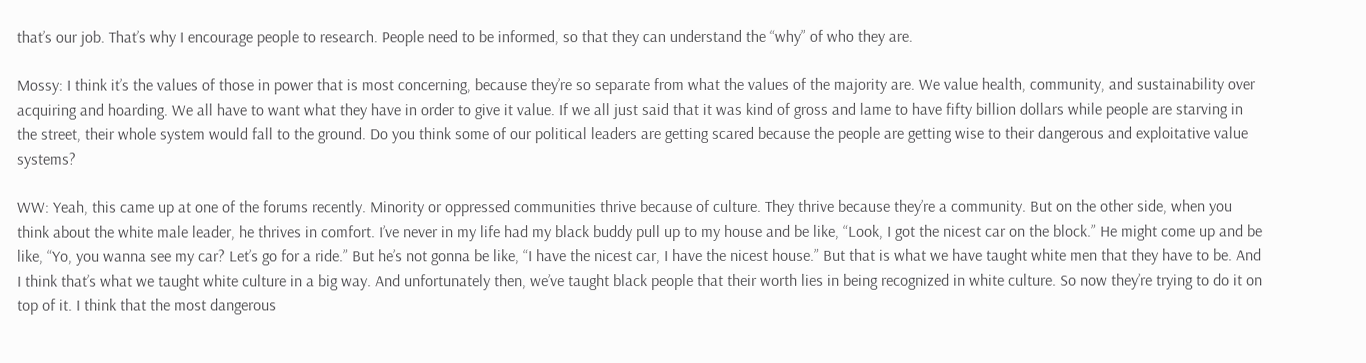that’s our job. That’s why I encourage people to research. People need to be informed, so that they can understand the “why” of who they are.

Mossy: I think it’s the values of those in power that is most concerning, because they’re so separate from what the values of the majority are. We value health, community, and sustainability over acquiring and hoarding. We all have to want what they have in order to give it value. If we all just said that it was kind of gross and lame to have fifty billion dollars while people are starving in the street, their whole system would fall to the ground. Do you think some of our political leaders are getting scared because the people are getting wise to their dangerous and exploitative value systems?

WW: Yeah, this came up at one of the forums recently. Minority or oppressed communities thrive because of culture. They thrive because they’re a community. But on the other side, when you think about the white male leader, he thrives in comfort. I’ve never in my life had my black buddy pull up to my house and be like, “Look, I got the nicest car on the block.” He might come up and be like, “Yo, you wanna see my car? Let’s go for a ride.” But he’s not gonna be like, “I have the nicest car, I have the nicest house.” But that is what we have taught white men that they have to be. And I think that’s what we taught white culture in a big way. And unfortunately then, we’ve taught black people that their worth lies in being recognized in white culture. So now they’re trying to do it on top of it. I think that the most dangerous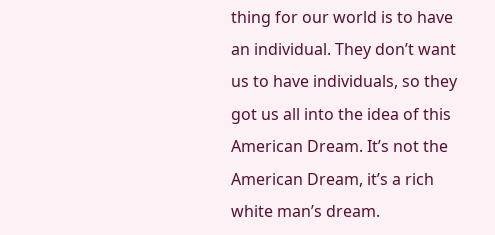thing for our world is to have an individual. They don’t want us to have individuals, so they got us all into the idea of this American Dream. It’s not the American Dream, it’s a rich white man’s dream.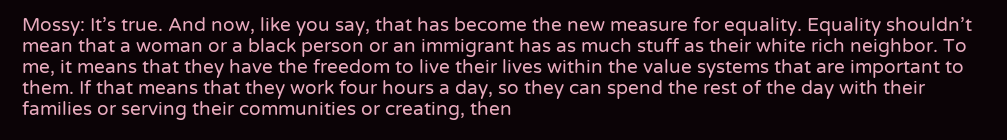Mossy: It’s true. And now, like you say, that has become the new measure for equality. Equality shouldn’t mean that a woman or a black person or an immigrant has as much stuff as their white rich neighbor. To me, it means that they have the freedom to live their lives within the value systems that are important to them. If that means that they work four hours a day, so they can spend the rest of the day with their families or serving their communities or creating, then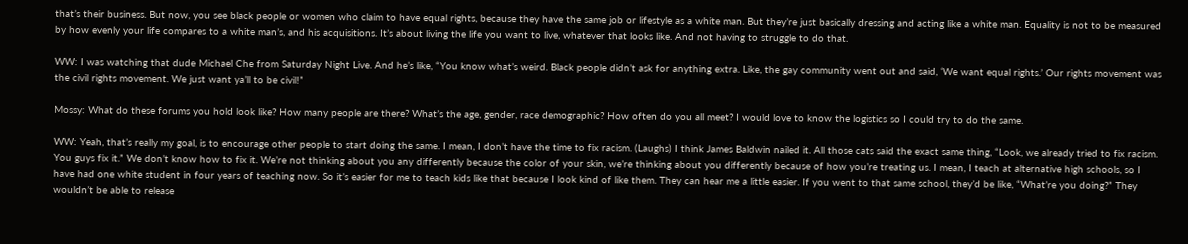that’s their business. But now, you see black people or women who claim to have equal rights, because they have the same job or lifestyle as a white man. But they’re just basically dressing and acting like a white man. Equality is not to be measured by how evenly your life compares to a white man’s, and his acquisitions. It’s about living the life you want to live, whatever that looks like. And not having to struggle to do that.

WW: I was watching that dude Michael Che from Saturday Night Live. And he’s like, “You know what’s weird. Black people didn’t ask for anything extra. Like, the gay community went out and said, ‘We want equal rights.’ Our rights movement was the civil rights movement. We just want ya’ll to be civil!”

Mossy: What do these forums you hold look like? How many people are there? What’s the age, gender, race demographic? How often do you all meet? I would love to know the logistics so I could try to do the same.

WW: Yeah, that’s really my goal, is to encourage other people to start doing the same. I mean, I don’t have the time to fix racism. (Laughs) I think James Baldwin nailed it. All those cats said the exact same thing, “Look, we already tried to fix racism. You guys fix it.” We don’t know how to fix it. We’re not thinking about you any differently because the color of your skin, we’re thinking about you differently because of how you’re treating us. I mean, I teach at alternative high schools, so I have had one white student in four years of teaching now. So it’s easier for me to teach kids like that because I look kind of like them. They can hear me a little easier. If you went to that same school, they’d be like, “What’re you doing?” They wouldn’t be able to release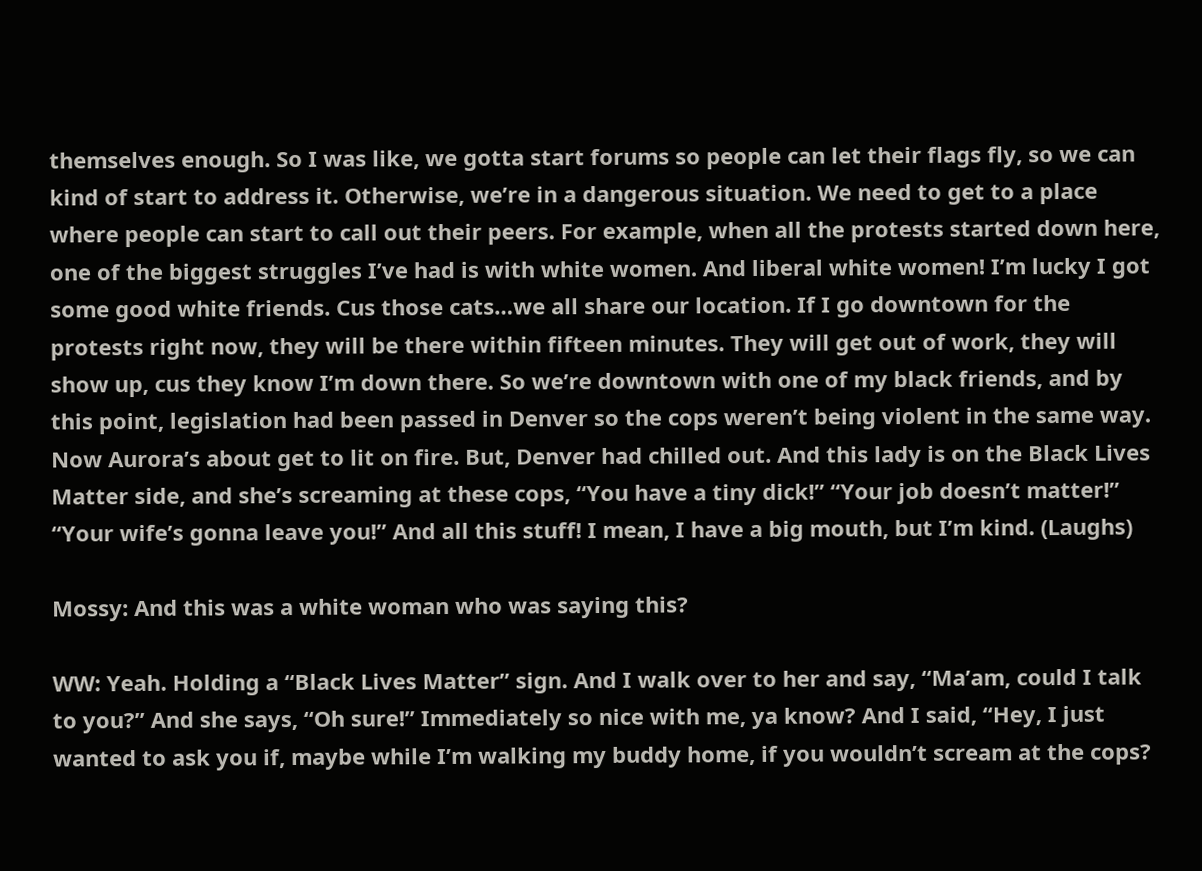themselves enough. So I was like, we gotta start forums so people can let their flags fly, so we can kind of start to address it. Otherwise, we’re in a dangerous situation. We need to get to a place where people can start to call out their peers. For example, when all the protests started down here, one of the biggest struggles I’ve had is with white women. And liberal white women! I’m lucky I got some good white friends. Cus those cats…we all share our location. If I go downtown for the protests right now, they will be there within fifteen minutes. They will get out of work, they will show up, cus they know I’m down there. So we’re downtown with one of my black friends, and by this point, legislation had been passed in Denver so the cops weren’t being violent in the same way. Now Aurora’s about get to lit on fire. But, Denver had chilled out. And this lady is on the Black Lives Matter side, and she’s screaming at these cops, “You have a tiny dick!” “Your job doesn’t matter!” “Your wife’s gonna leave you!” And all this stuff! I mean, I have a big mouth, but I’m kind. (Laughs)

Mossy: And this was a white woman who was saying this?

WW: Yeah. Holding a “Black Lives Matter” sign. And I walk over to her and say, “Ma’am, could I talk to you?” And she says, “Oh sure!” Immediately so nice with me, ya know? And I said, “Hey, I just wanted to ask you if, maybe while I’m walking my buddy home, if you wouldn’t scream at the cops?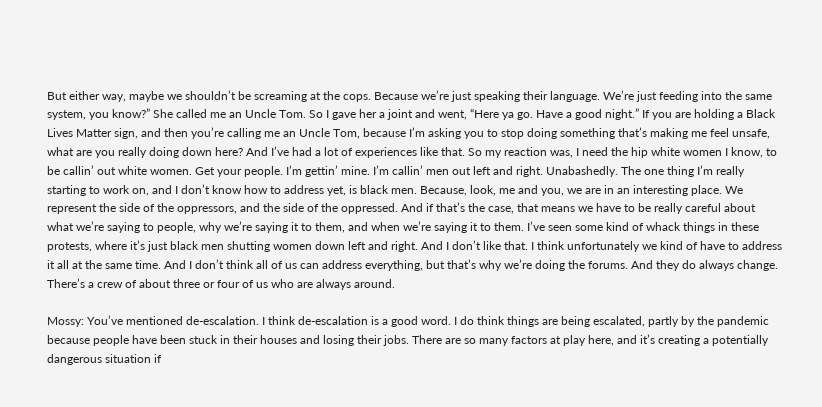But either way, maybe we shouldn’t be screaming at the cops. Because we’re just speaking their language. We’re just feeding into the same system, you know?” She called me an Uncle Tom. So I gave her a joint and went, “Here ya go. Have a good night.” If you are holding a Black Lives Matter sign, and then you’re calling me an Uncle Tom, because I’m asking you to stop doing something that’s making me feel unsafe, what are you really doing down here? And I’ve had a lot of experiences like that. So my reaction was, I need the hip white women I know, to be callin’ out white women. Get your people. I’m gettin’ mine. I’m callin’ men out left and right. Unabashedly. The one thing I’m really starting to work on, and I don’t know how to address yet, is black men. Because, look, me and you, we are in an interesting place. We represent the side of the oppressors, and the side of the oppressed. And if that’s the case, that means we have to be really careful about what we’re saying to people, why we’re saying it to them, and when we’re saying it to them. I’ve seen some kind of whack things in these protests, where it’s just black men shutting women down left and right. And I don’t like that. I think unfortunately we kind of have to address it all at the same time. And I don’t think all of us can address everything, but that’s why we’re doing the forums. And they do always change. There’s a crew of about three or four of us who are always around.

Mossy: You’ve mentioned de-escalation. I think de-escalation is a good word. I do think things are being escalated, partly by the pandemic because people have been stuck in their houses and losing their jobs. There are so many factors at play here, and it’s creating a potentially dangerous situation if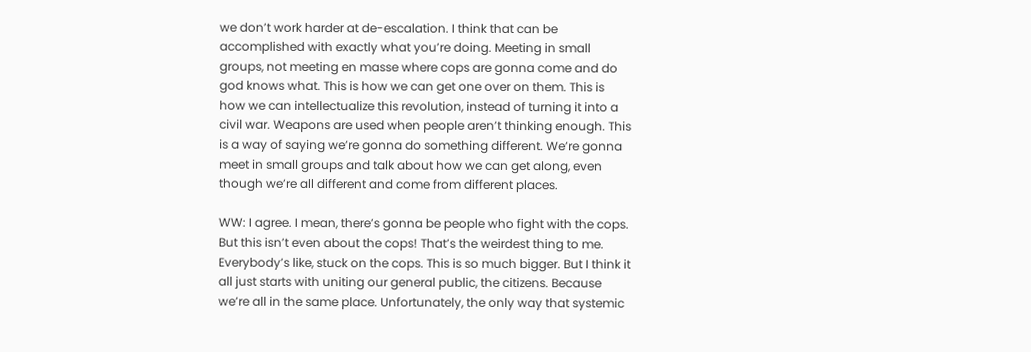we don’t work harder at de-escalation. I think that can be accomplished with exactly what you’re doing. Meeting in small groups, not meeting en masse where cops are gonna come and do god knows what. This is how we can get one over on them. This is how we can intellectualize this revolution, instead of turning it into a civil war. Weapons are used when people aren’t thinking enough. This is a way of saying we’re gonna do something different. We’re gonna meet in small groups and talk about how we can get along, even though we’re all different and come from different places.

WW: I agree. I mean, there’s gonna be people who fight with the cops. But this isn’t even about the cops! That’s the weirdest thing to me. Everybody’s like, stuck on the cops. This is so much bigger. But I think it all just starts with uniting our general public, the citizens. Because we’re all in the same place. Unfortunately, the only way that systemic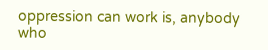oppression can work is, anybody who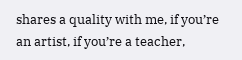shares a quality with me, if you’re an artist, if you’re a teacher,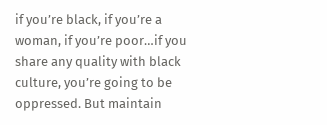if you’re black, if you’re a woman, if you’re poor…if you share any quality with black culture, you’re going to be oppressed. But maintain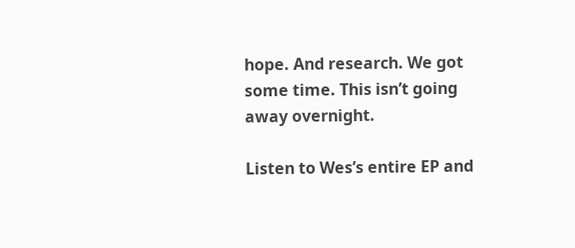hope. And research. We got some time. This isn’t going away overnight.

Listen to Wes’s entire EP and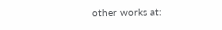other works at: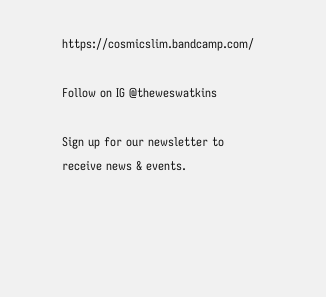https://cosmicslim.bandcamp.com/

Follow on IG @theweswatkins

Sign up for our newsletter to receive news & events.